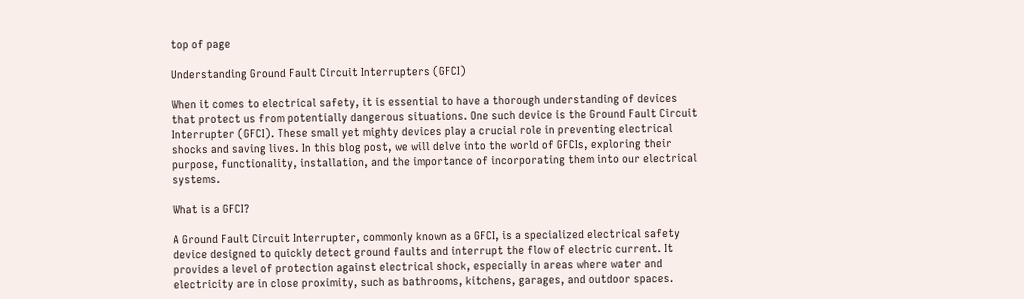top of page

Understanding Ground Fault Circuit Interrupters (GFCI)

When it comes to electrical safety, it is essential to have a thorough understanding of devices that protect us from potentially dangerous situations. One such device is the Ground Fault Circuit Interrupter (GFCI). These small yet mighty devices play a crucial role in preventing electrical shocks and saving lives. In this blog post, we will delve into the world of GFCIs, exploring their purpose, functionality, installation, and the importance of incorporating them into our electrical systems.

What is a GFCI?

A Ground Fault Circuit Interrupter, commonly known as a GFCI, is a specialized electrical safety device designed to quickly detect ground faults and interrupt the flow of electric current. It provides a level of protection against electrical shock, especially in areas where water and electricity are in close proximity, such as bathrooms, kitchens, garages, and outdoor spaces.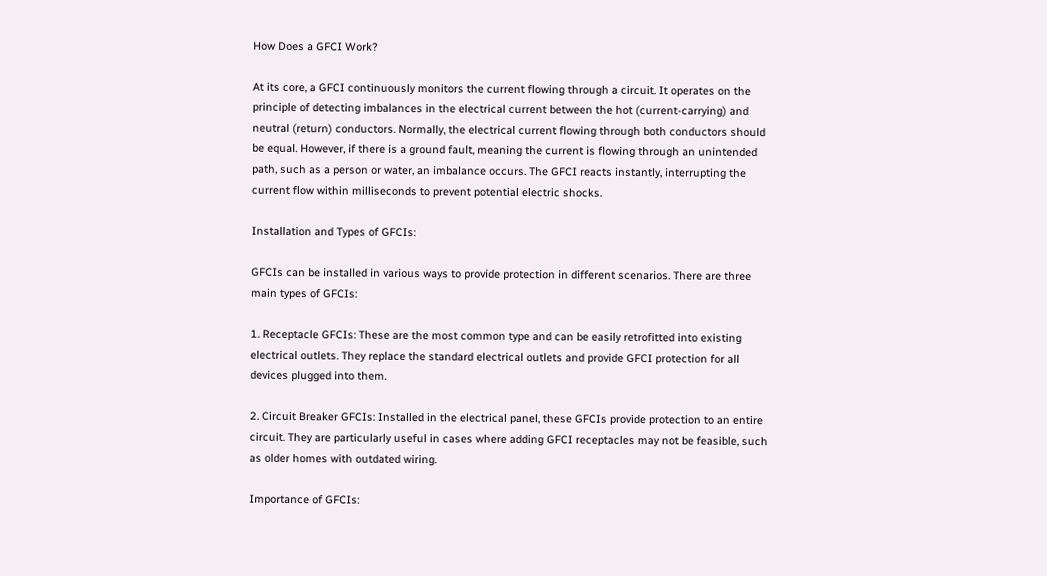How Does a GFCI Work?

At its core, a GFCI continuously monitors the current flowing through a circuit. It operates on the principle of detecting imbalances in the electrical current between the hot (current-carrying) and neutral (return) conductors. Normally, the electrical current flowing through both conductors should be equal. However, if there is a ground fault, meaning the current is flowing through an unintended path, such as a person or water, an imbalance occurs. The GFCI reacts instantly, interrupting the current flow within milliseconds to prevent potential electric shocks.

Installation and Types of GFCIs:

GFCIs can be installed in various ways to provide protection in different scenarios. There are three main types of GFCIs:

1. Receptacle GFCIs: These are the most common type and can be easily retrofitted into existing electrical outlets. They replace the standard electrical outlets and provide GFCI protection for all devices plugged into them.

2. Circuit Breaker GFCIs: Installed in the electrical panel, these GFCIs provide protection to an entire circuit. They are particularly useful in cases where adding GFCI receptacles may not be feasible, such as older homes with outdated wiring.

Importance of GFCIs: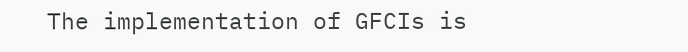The implementation of GFCIs is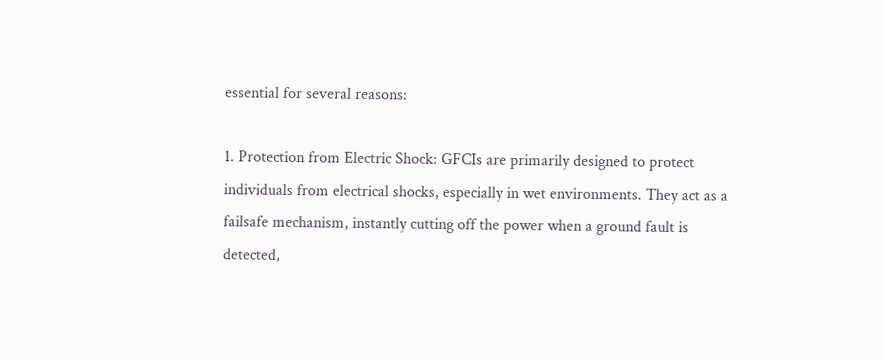essential for several reasons:

1. Protection from Electric Shock: GFCIs are primarily designed to protect individuals from electrical shocks, especially in wet environments. They act as a failsafe mechanism, instantly cutting off the power when a ground fault is detected,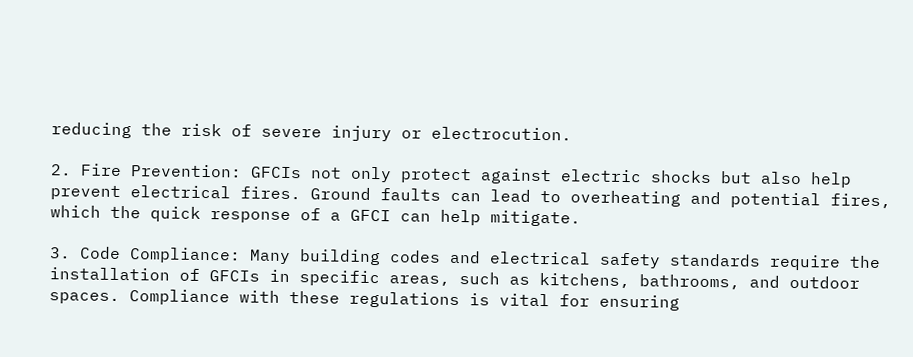reducing the risk of severe injury or electrocution.

2. Fire Prevention: GFCIs not only protect against electric shocks but also help prevent electrical fires. Ground faults can lead to overheating and potential fires, which the quick response of a GFCI can help mitigate.

3. Code Compliance: Many building codes and electrical safety standards require the installation of GFCIs in specific areas, such as kitchens, bathrooms, and outdoor spaces. Compliance with these regulations is vital for ensuring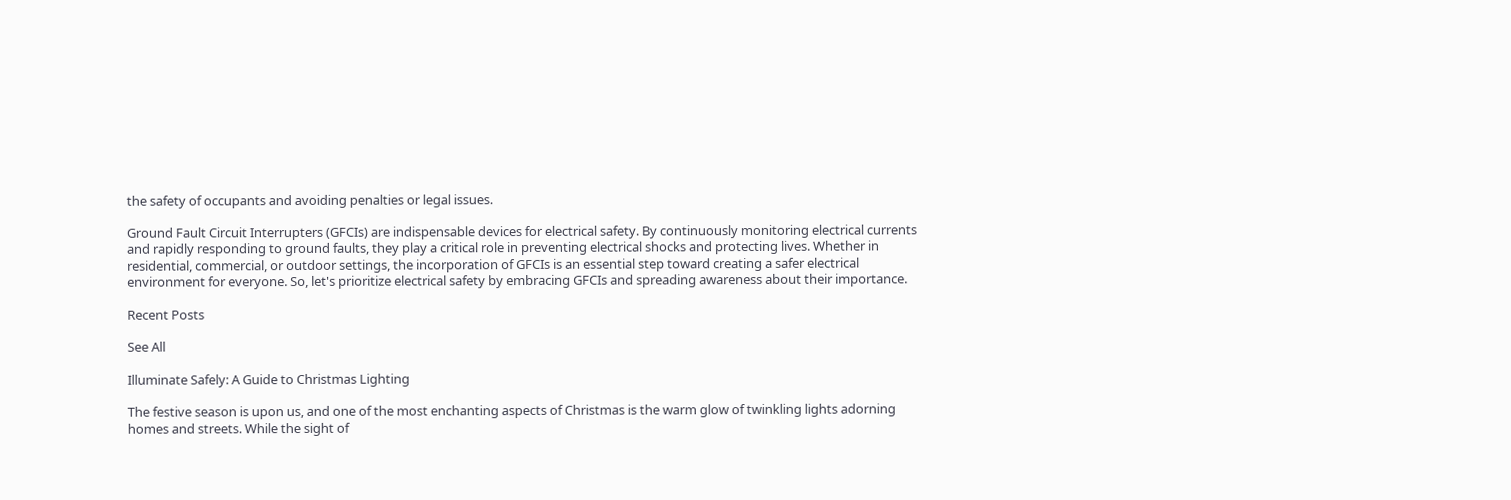the safety of occupants and avoiding penalties or legal issues.

Ground Fault Circuit Interrupters (GFCIs) are indispensable devices for electrical safety. By continuously monitoring electrical currents and rapidly responding to ground faults, they play a critical role in preventing electrical shocks and protecting lives. Whether in residential, commercial, or outdoor settings, the incorporation of GFCIs is an essential step toward creating a safer electrical environment for everyone. So, let's prioritize electrical safety by embracing GFCIs and spreading awareness about their importance.

Recent Posts

See All

Illuminate Safely: A Guide to Christmas Lighting

The festive season is upon us, and one of the most enchanting aspects of Christmas is the warm glow of twinkling lights adorning homes and streets. While the sight of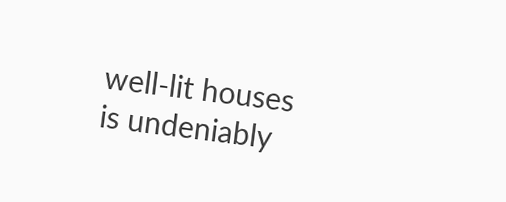well-lit houses is undeniably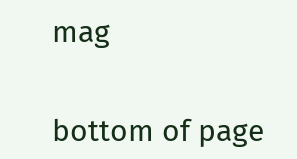mag


bottom of page